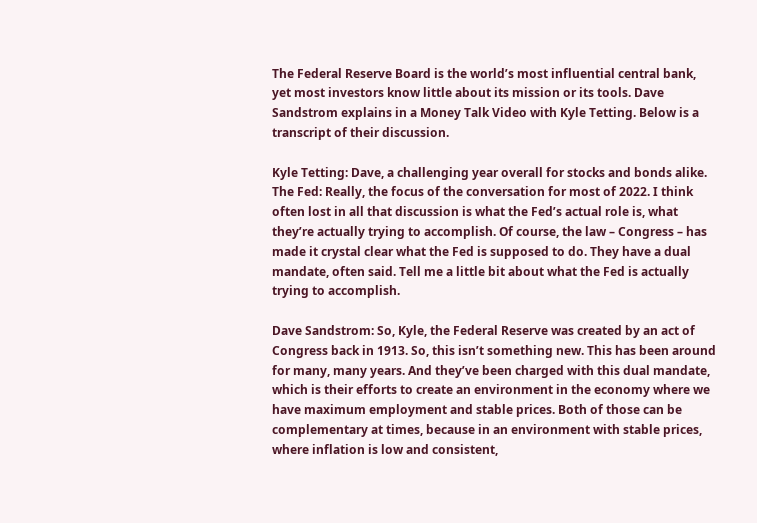The Federal Reserve Board is the world’s most influential central bank, yet most investors know little about its mission or its tools. Dave Sandstrom explains in a Money Talk Video with Kyle Tetting. Below is a transcript of their discussion.

Kyle Tetting: Dave, a challenging year overall for stocks and bonds alike. The Fed: Really, the focus of the conversation for most of 2022. I think often lost in all that discussion is what the Fed’s actual role is, what they’re actually trying to accomplish. Of course, the law – Congress – has made it crystal clear what the Fed is supposed to do. They have a dual mandate, often said. Tell me a little bit about what the Fed is actually trying to accomplish.

Dave Sandstrom: So, Kyle, the Federal Reserve was created by an act of Congress back in 1913. So, this isn’t something new. This has been around for many, many years. And they’ve been charged with this dual mandate, which is their efforts to create an environment in the economy where we have maximum employment and stable prices. Both of those can be complementary at times, because in an environment with stable prices, where inflation is low and consistent,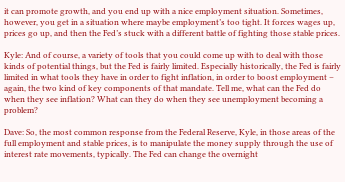it can promote growth, and you end up with a nice employment situation. Sometimes, however, you get in a situation where maybe employment’s too tight. It forces wages up, prices go up, and then the Fed’s stuck with a different battle of fighting those stable prices.

Kyle: And of course, a variety of tools that you could come up with to deal with those kinds of potential things, but the Fed is fairly limited. Especially historically, the Fed is fairly limited in what tools they have in order to fight inflation, in order to boost employment – again, the two kind of key components of that mandate. Tell me, what can the Fed do when they see inflation? What can they do when they see unemployment becoming a problem?

Dave: So, the most common response from the Federal Reserve, Kyle, in those areas of the full employment and stable prices, is to manipulate the money supply through the use of interest rate movements, typically. The Fed can change the overnight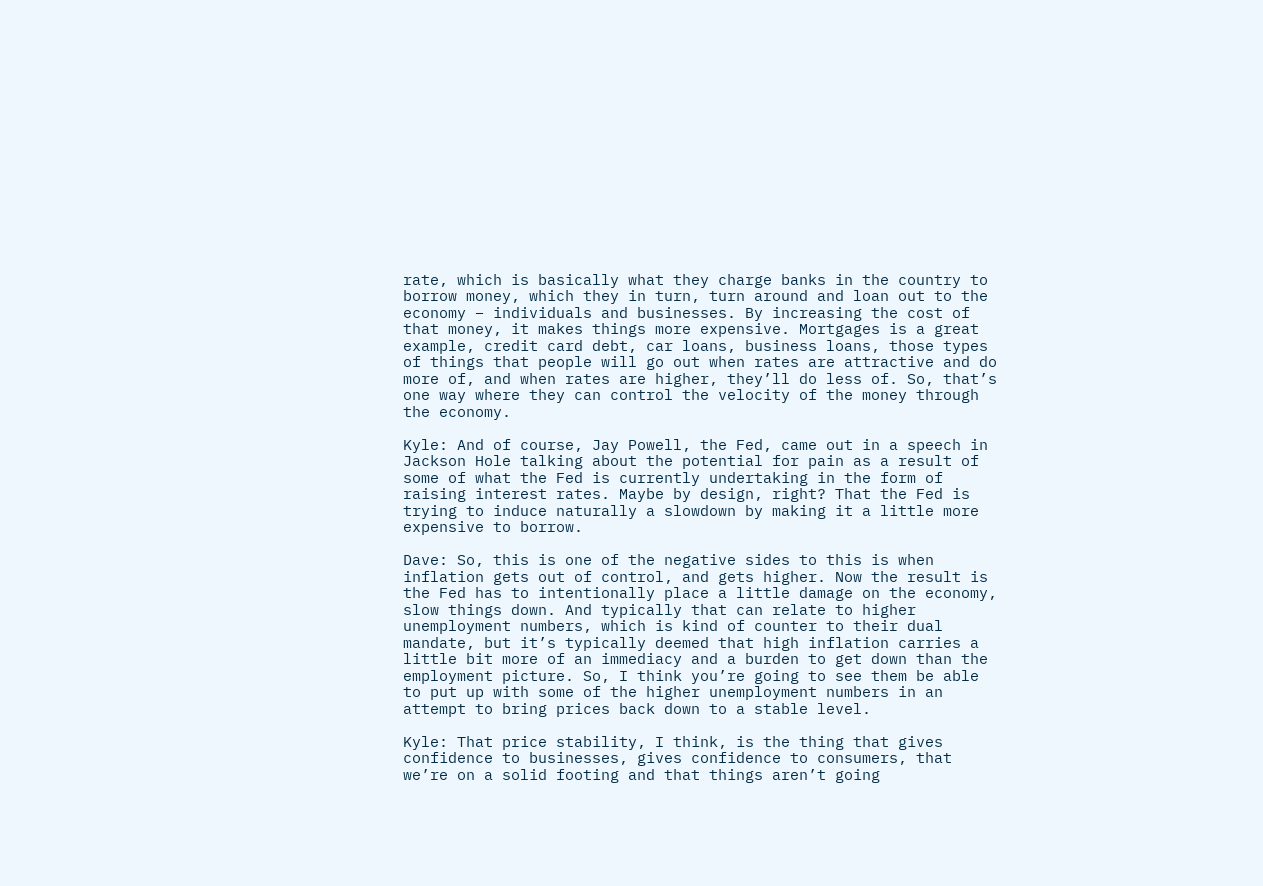rate, which is basically what they charge banks in the country to borrow money, which they in turn, turn around and loan out to the economy – individuals and businesses. By increasing the cost of that money, it makes things more expensive. Mortgages is a great example, credit card debt, car loans, business loans, those types of things that people will go out when rates are attractive and do more of, and when rates are higher, they’ll do less of. So, that’s one way where they can control the velocity of the money through the economy.

Kyle: And of course, Jay Powell, the Fed, came out in a speech in Jackson Hole talking about the potential for pain as a result of some of what the Fed is currently undertaking in the form of raising interest rates. Maybe by design, right? That the Fed is trying to induce naturally a slowdown by making it a little more expensive to borrow.

Dave: So, this is one of the negative sides to this is when inflation gets out of control, and gets higher. Now the result is the Fed has to intentionally place a little damage on the economy, slow things down. And typically that can relate to higher unemployment numbers, which is kind of counter to their dual mandate, but it’s typically deemed that high inflation carries a little bit more of an immediacy and a burden to get down than the employment picture. So, I think you’re going to see them be able to put up with some of the higher unemployment numbers in an attempt to bring prices back down to a stable level.

Kyle: That price stability, I think, is the thing that gives confidence to businesses, gives confidence to consumers, that we’re on a solid footing and that things aren’t going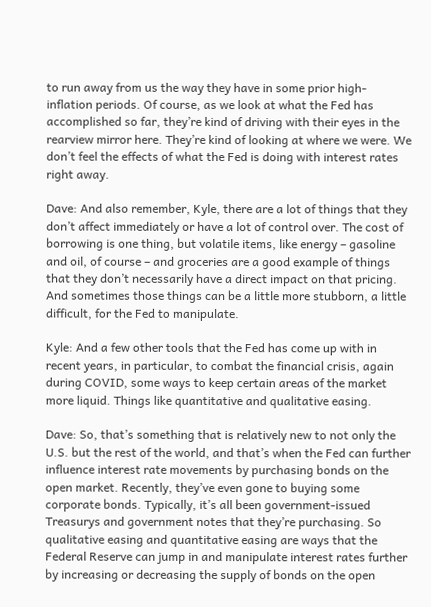to run away from us the way they have in some prior high-inflation periods. Of course, as we look at what the Fed has accomplished so far, they’re kind of driving with their eyes in the rearview mirror here. They’re kind of looking at where we were. We don’t feel the effects of what the Fed is doing with interest rates right away.

Dave: And also remember, Kyle, there are a lot of things that they don’t affect immediately or have a lot of control over. The cost of borrowing is one thing, but volatile items, like energy – gasoline and oil, of course – and groceries are a good example of things that they don’t necessarily have a direct impact on that pricing. And sometimes those things can be a little more stubborn, a little difficult, for the Fed to manipulate.

Kyle: And a few other tools that the Fed has come up with in recent years, in particular, to combat the financial crisis, again during COVID, some ways to keep certain areas of the market more liquid. Things like quantitative and qualitative easing.

Dave: So, that’s something that is relatively new to not only the U.S. but the rest of the world, and that’s when the Fed can further influence interest rate movements by purchasing bonds on the open market. Recently, they’ve even gone to buying some corporate bonds. Typically, it’s all been government-issued Treasurys and government notes that they’re purchasing. So qualitative easing and quantitative easing are ways that the Federal Reserve can jump in and manipulate interest rates further by increasing or decreasing the supply of bonds on the open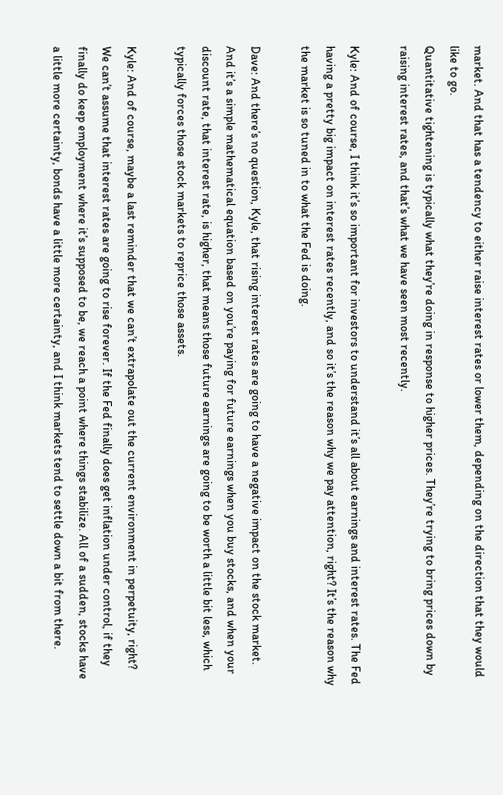market. And that has a tendency to either raise interest rates or lower them, depending on the direction that they would like to go.
Quantitative tightening is typically what they’re doing in response to higher prices. They’re trying to bring prices down by raising interest rates, and that’s what we have seen most recently.

Kyle: And of course, I think it’s so important for investors to understand it’s all about earnings and interest rates. The Fed having a pretty big impact on interest rates recently, and so it’s the reason why we pay attention, right? It’s the reason why the market is so tuned in to what the Fed is doing.

Dave: And there’s no question, Kyle, that rising interest rates are going to have a negative impact on the stock market. And it’s a simple mathematical equation based on you’re paying for future earnings when you buy stocks, and when your discount rate, that interest rate, is higher, that means those future earnings are going to be worth a little bit less, which typically forces those stock markets to reprice those assets.

Kyle: And of course, maybe a last reminder that we can’t extrapolate out the current environment in perpetuity, right? We can’t assume that interest rates are going to rise forever. If the Fed finally does get inflation under control, if they finally do keep employment where it’s supposed to be, we reach a point where things stabilize. All of a sudden, stocks have a little more certainty, bonds have a little more certainty, and I think markets tend to settle down a bit from there.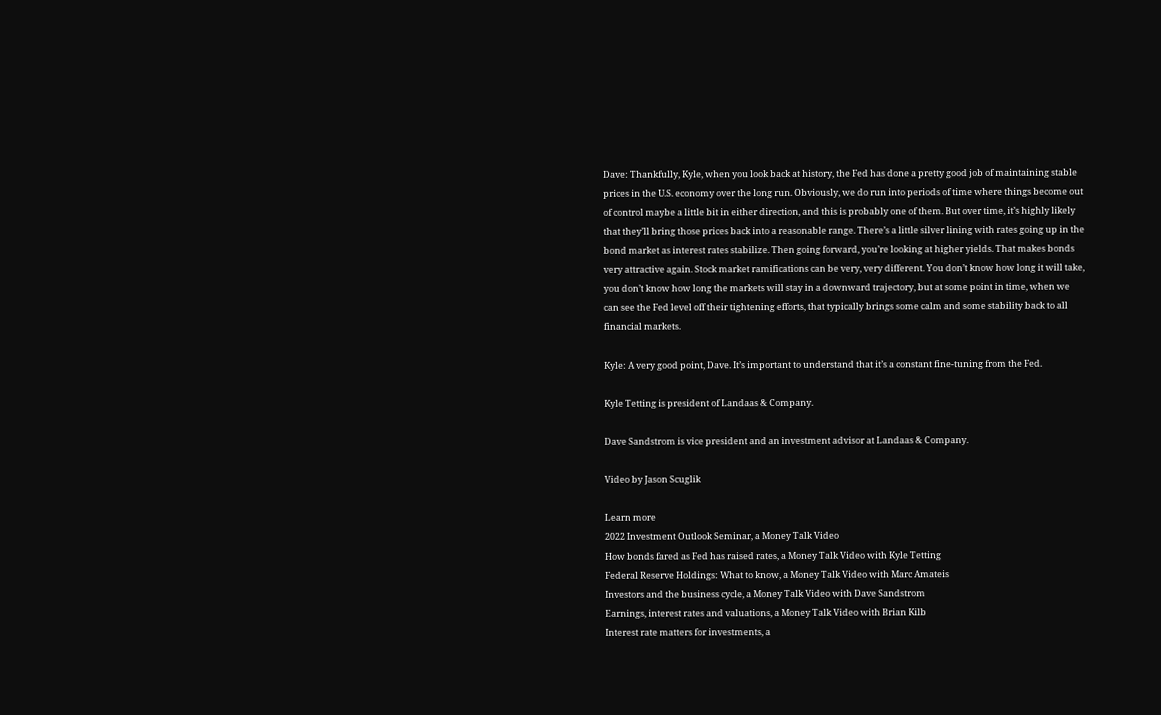Dave: Thankfully, Kyle, when you look back at history, the Fed has done a pretty good job of maintaining stable prices in the U.S. economy over the long run. Obviously, we do run into periods of time where things become out of control maybe a little bit in either direction, and this is probably one of them. But over time, it’s highly likely that they’ll bring those prices back into a reasonable range. There’s a little silver lining with rates going up in the bond market as interest rates stabilize. Then going forward, you’re looking at higher yields. That makes bonds very attractive again. Stock market ramifications can be very, very different. You don’t know how long it will take, you don’t know how long the markets will stay in a downward trajectory, but at some point in time, when we can see the Fed level off their tightening efforts, that typically brings some calm and some stability back to all financial markets.

Kyle: A very good point, Dave. It’s important to understand that it’s a constant fine-tuning from the Fed.

Kyle Tetting is president of Landaas & Company.

Dave Sandstrom is vice president and an investment advisor at Landaas & Company.

Video by Jason Scuglik

Learn more
2022 Investment Outlook Seminar, a Money Talk Video
How bonds fared as Fed has raised rates, a Money Talk Video with Kyle Tetting
Federal Reserve Holdings: What to know, a Money Talk Video with Marc Amateis
Investors and the business cycle, a Money Talk Video with Dave Sandstrom
Earnings, interest rates and valuations, a Money Talk Video with Brian Kilb
Interest rate matters for investments, a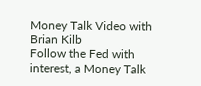Money Talk Video with Brian Kilb
Follow the Fed with interest, a Money Talk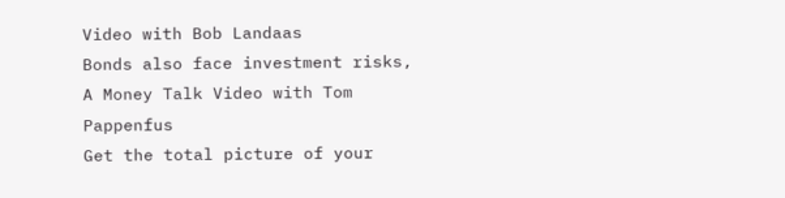Video with Bob Landaas
Bonds also face investment risks, A Money Talk Video with Tom Pappenfus
Get the total picture of your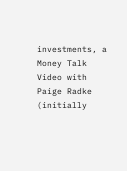investments, a Money Talk Video with Paige Radke
(initially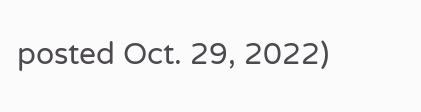posted Oct. 29, 2022)